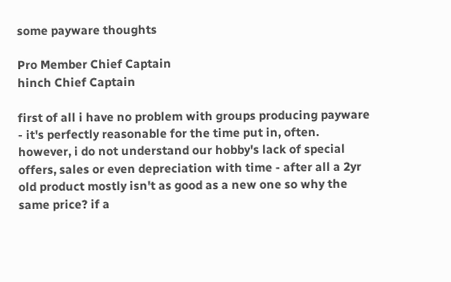some payware thoughts

Pro Member Chief Captain
hinch Chief Captain

first of all i have no problem with groups producing payware - it's perfectly reasonable for the time put in, often. however, i do not understand our hobby's lack of special offers, sales or even depreciation with time - after all a 2yr old product mostly isn't as good as a new one so why the same price? if a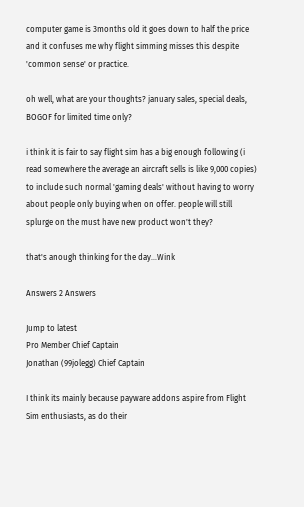computer game is 3months old it goes down to half the price and it confuses me why flight simming misses this despite 'common sense' or practice.

oh well, what are your thoughts? january sales, special deals, BOGOF for limited time only?

i think it is fair to say flight sim has a big enough following (i read somewhere the average an aircraft sells is like 9,000 copies) to include such normal 'gaming deals' without having to worry about people only buying when on offer. people will still splurge on the must have new product won't they?

that's anough thinking for the day...Wink

Answers 2 Answers

Jump to latest
Pro Member Chief Captain
Jonathan (99jolegg) Chief Captain

I think its mainly because payware addons aspire from Flight Sim enthusiasts, as do their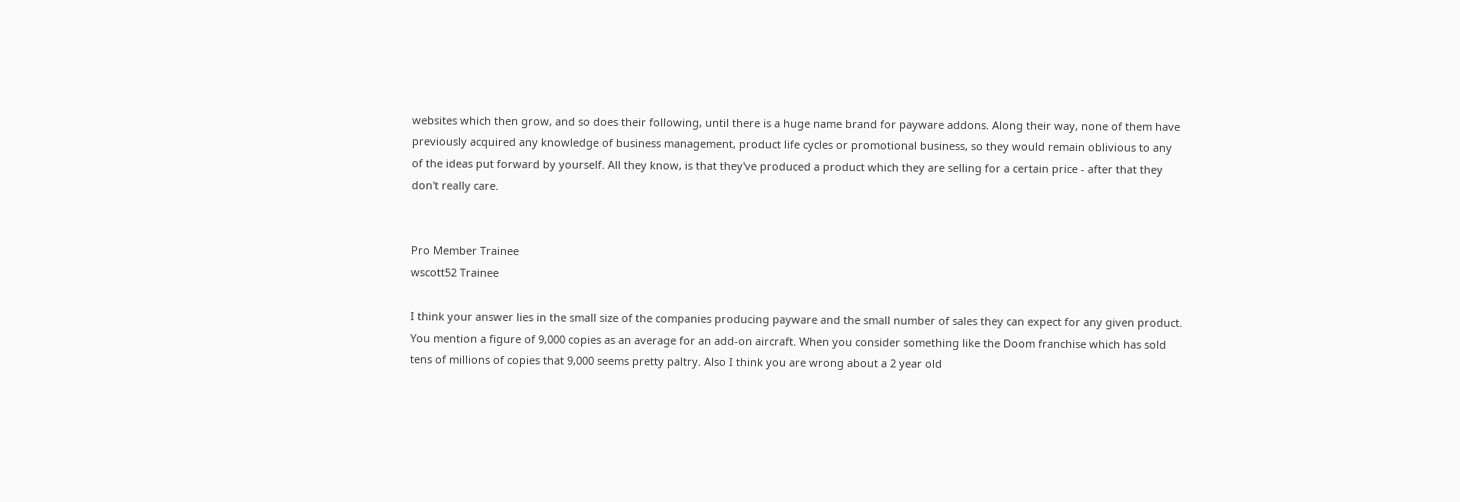websites which then grow, and so does their following, until there is a huge name brand for payware addons. Along their way, none of them have previously acquired any knowledge of business management, product life cycles or promotional business, so they would remain oblivious to any of the ideas put forward by yourself. All they know, is that they've produced a product which they are selling for a certain price - after that they don't really care.


Pro Member Trainee
wscott52 Trainee

I think your answer lies in the small size of the companies producing payware and the small number of sales they can expect for any given product. You mention a figure of 9,000 copies as an average for an add-on aircraft. When you consider something like the Doom franchise which has sold tens of millions of copies that 9,000 seems pretty paltry. Also I think you are wrong about a 2 year old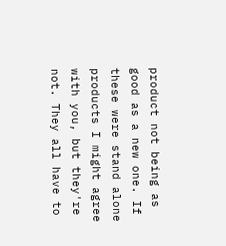product not being as good as a new one. If these were stand alone products I might agree with you, but they're not. They all have to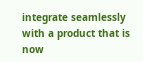integrate seamlessly with a product that is now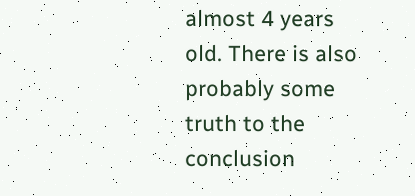almost 4 years old. There is also probably some truth to the conclusion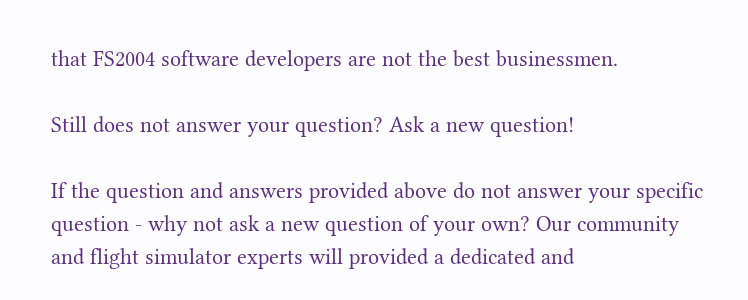that FS2004 software developers are not the best businessmen.

Still does not answer your question? Ask a new question!

If the question and answers provided above do not answer your specific question - why not ask a new question of your own? Our community and flight simulator experts will provided a dedicated and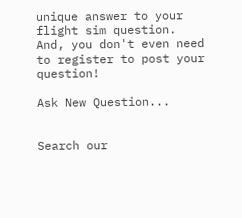unique answer to your flight sim question. And, you don't even need to register to post your question!

Ask New Question...


Search our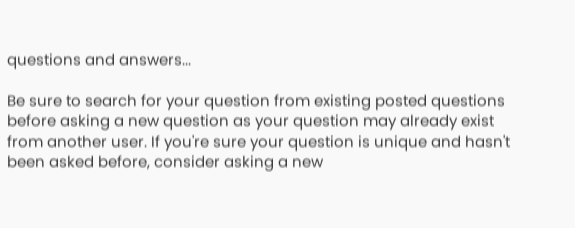questions and answers...

Be sure to search for your question from existing posted questions before asking a new question as your question may already exist from another user. If you're sure your question is unique and hasn't been asked before, consider asking a new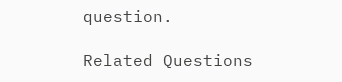question.

Related Questions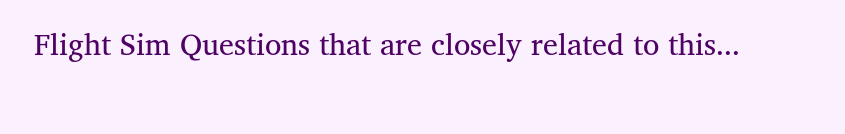Flight Sim Questions that are closely related to this...